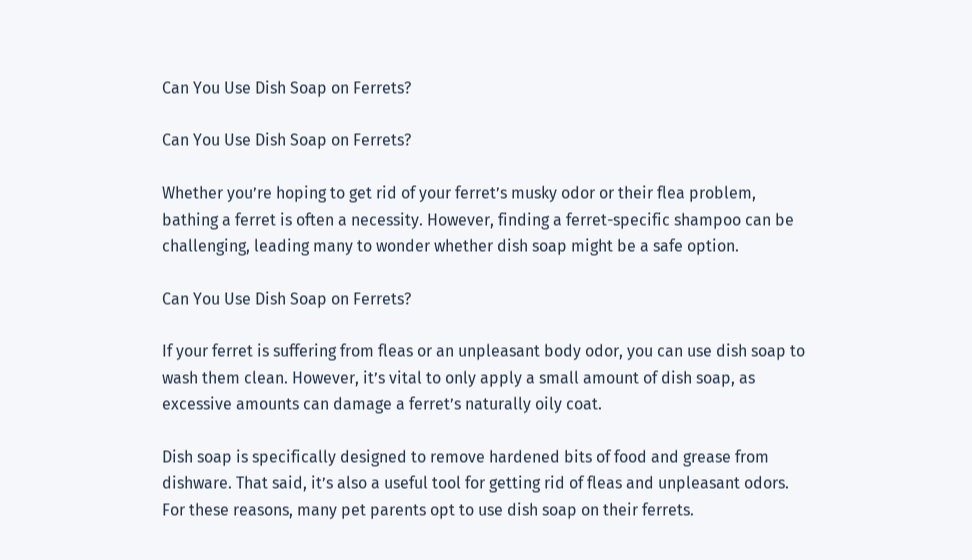Can You Use Dish Soap on Ferrets?

Can You Use Dish Soap on Ferrets?

Whether you’re hoping to get rid of your ferret’s musky odor or their flea problem, bathing a ferret is often a necessity. However, finding a ferret-specific shampoo can be challenging, leading many to wonder whether dish soap might be a safe option.

Can You Use Dish Soap on Ferrets?

If your ferret is suffering from fleas or an unpleasant body odor, you can use dish soap to wash them clean. However, it’s vital to only apply a small amount of dish soap, as excessive amounts can damage a ferret’s naturally oily coat.

Dish soap is specifically designed to remove hardened bits of food and grease from dishware. That said, it’s also a useful tool for getting rid of fleas and unpleasant odors. For these reasons, many pet parents opt to use dish soap on their ferrets.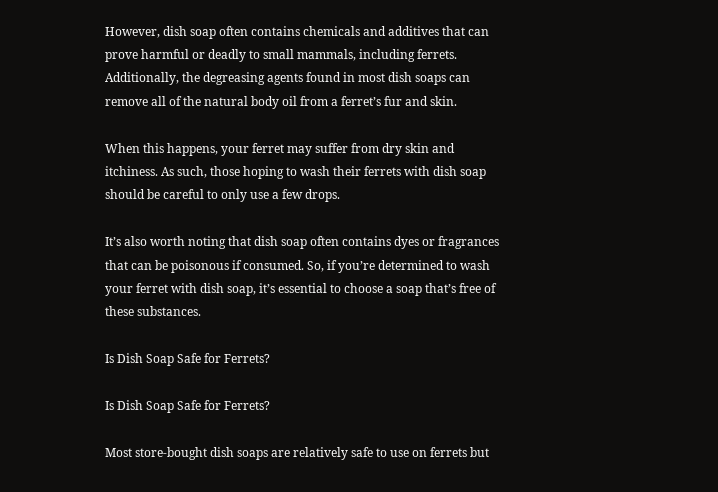However, dish soap often contains chemicals and additives that can prove harmful or deadly to small mammals, including ferrets. Additionally, the degreasing agents found in most dish soaps can remove all of the natural body oil from a ferret’s fur and skin.

When this happens, your ferret may suffer from dry skin and itchiness. As such, those hoping to wash their ferrets with dish soap should be careful to only use a few drops.

It’s also worth noting that dish soap often contains dyes or fragrances that can be poisonous if consumed. So, if you’re determined to wash your ferret with dish soap, it’s essential to choose a soap that’s free of these substances.

Is Dish Soap Safe for Ferrets?

Is Dish Soap Safe for Ferrets?

Most store-bought dish soaps are relatively safe to use on ferrets but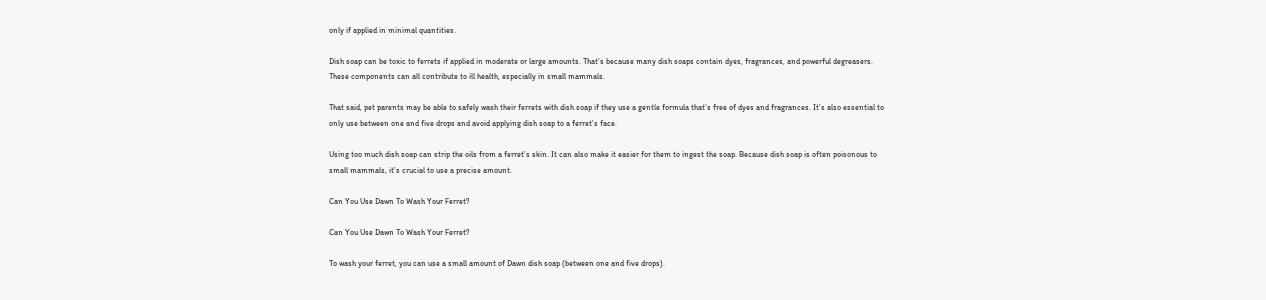only if applied in minimal quantities.

Dish soap can be toxic to ferrets if applied in moderate or large amounts. That’s because many dish soaps contain dyes, fragrances, and powerful degreasers. These components can all contribute to ill health, especially in small mammals.

That said, pet parents may be able to safely wash their ferrets with dish soap if they use a gentle formula that’s free of dyes and fragrances. It’s also essential to only use between one and five drops and avoid applying dish soap to a ferret’s face.

Using too much dish soap can strip the oils from a ferret’s skin. It can also make it easier for them to ingest the soap. Because dish soap is often poisonous to small mammals, it’s crucial to use a precise amount.

Can You Use Dawn To Wash Your Ferret?

Can You Use Dawn To Wash Your Ferret?

To wash your ferret, you can use a small amount of Dawn dish soap (between one and five drops).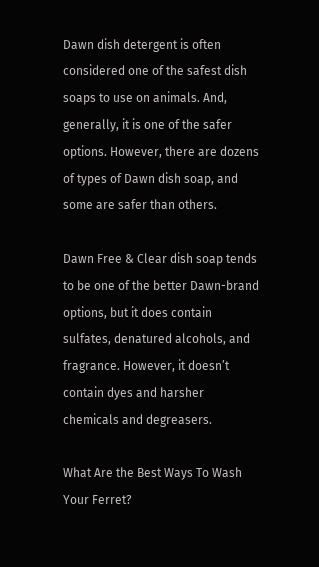Dawn dish detergent is often considered one of the safest dish soaps to use on animals. And, generally, it is one of the safer options. However, there are dozens of types of Dawn dish soap, and some are safer than others.

Dawn Free & Clear dish soap tends to be one of the better Dawn-brand options, but it does contain sulfates, denatured alcohols, and fragrance. However, it doesn’t contain dyes and harsher chemicals and degreasers.

What Are the Best Ways To Wash Your Ferret?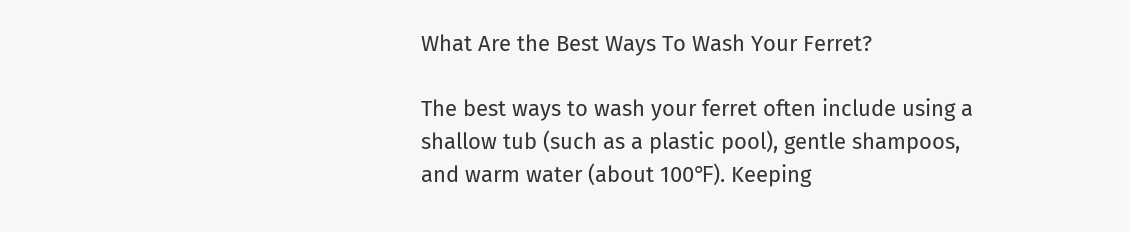What Are the Best Ways To Wash Your Ferret?

The best ways to wash your ferret often include using a shallow tub (such as a plastic pool), gentle shampoos, and warm water (about 100℉). Keeping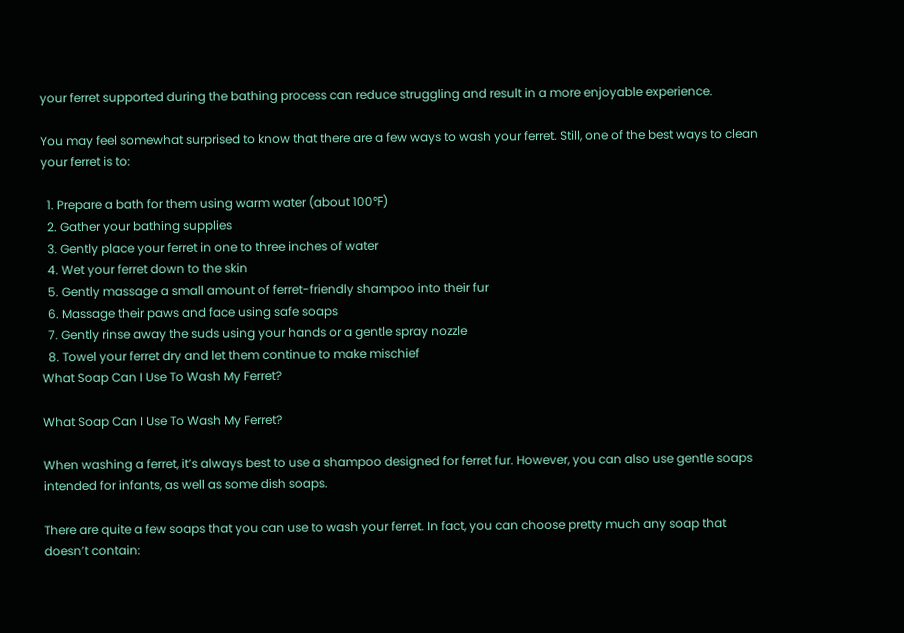your ferret supported during the bathing process can reduce struggling and result in a more enjoyable experience.

You may feel somewhat surprised to know that there are a few ways to wash your ferret. Still, one of the best ways to clean your ferret is to:

  1. Prepare a bath for them using warm water (about 100℉)
  2. Gather your bathing supplies
  3. Gently place your ferret in one to three inches of water
  4. Wet your ferret down to the skin
  5. Gently massage a small amount of ferret-friendly shampoo into their fur
  6. Massage their paws and face using safe soaps
  7. Gently rinse away the suds using your hands or a gentle spray nozzle
  8. Towel your ferret dry and let them continue to make mischief
What Soap Can I Use To Wash My Ferret?

What Soap Can I Use To Wash My Ferret?

When washing a ferret, it’s always best to use a shampoo designed for ferret fur. However, you can also use gentle soaps intended for infants, as well as some dish soaps.

There are quite a few soaps that you can use to wash your ferret. In fact, you can choose pretty much any soap that doesn’t contain: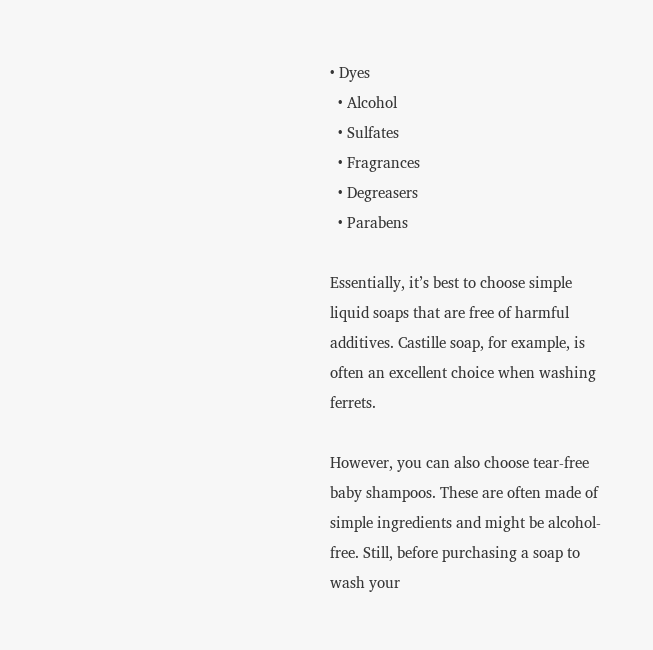• Dyes
  • Alcohol
  • Sulfates
  • Fragrances
  • Degreasers
  • Parabens

Essentially, it’s best to choose simple liquid soaps that are free of harmful additives. Castille soap, for example, is often an excellent choice when washing ferrets.

However, you can also choose tear-free baby shampoos. These are often made of simple ingredients and might be alcohol-free. Still, before purchasing a soap to wash your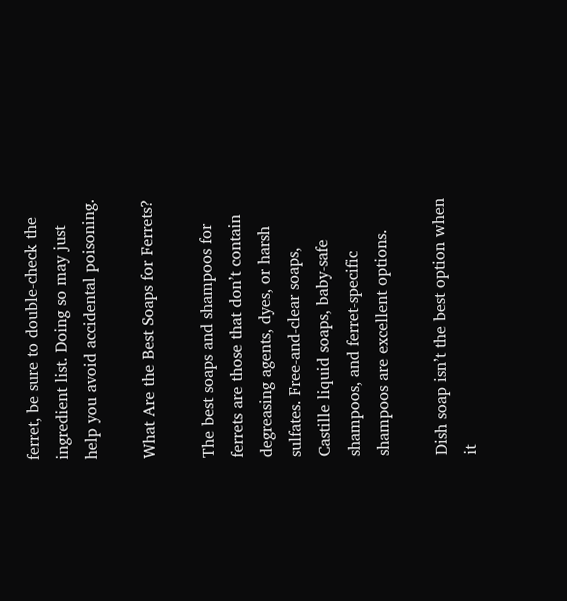ferret, be sure to double-check the ingredient list. Doing so may just help you avoid accidental poisoning.

What Are the Best Soaps for Ferrets?

The best soaps and shampoos for ferrets are those that don’t contain degreasing agents, dyes, or harsh sulfates. Free-and-clear soaps, Castille liquid soaps, baby-safe shampoos, and ferret-specific shampoos are excellent options.

Dish soap isn’t the best option when it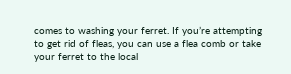comes to washing your ferret. If you’re attempting to get rid of fleas, you can use a flea comb or take your ferret to the local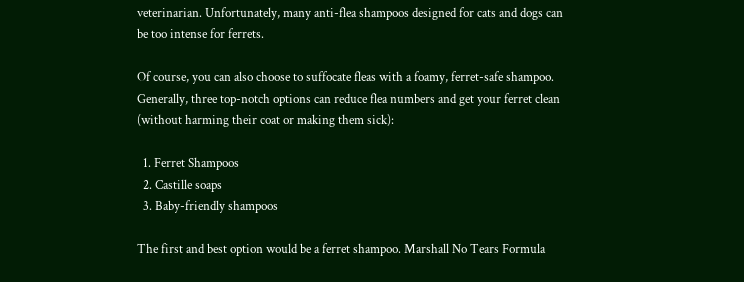veterinarian. Unfortunately, many anti-flea shampoos designed for cats and dogs can be too intense for ferrets.

Of course, you can also choose to suffocate fleas with a foamy, ferret-safe shampoo. Generally, three top-notch options can reduce flea numbers and get your ferret clean (without harming their coat or making them sick):

  1. Ferret Shampoos
  2. Castille soaps
  3. Baby-friendly shampoos

The first and best option would be a ferret shampoo. Marshall No Tears Formula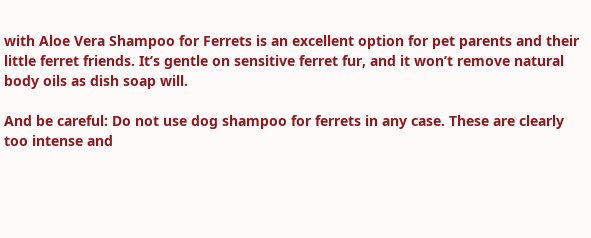with Aloe Vera Shampoo for Ferrets is an excellent option for pet parents and their little ferret friends. It’s gentle on sensitive ferret fur, and it won’t remove natural body oils as dish soap will.

And be careful: Do not use dog shampoo for ferrets in any case. These are clearly too intense and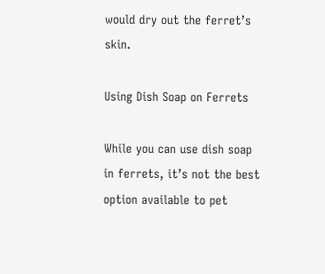would dry out the ferret’s skin.

Using Dish Soap on Ferrets

While you can use dish soap in ferrets, it’s not the best option available to pet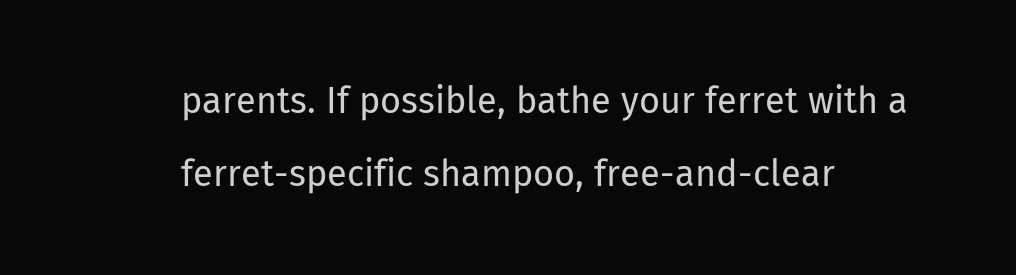parents. If possible, bathe your ferret with a ferret-specific shampoo, free-and-clear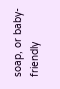soap, or baby-friendly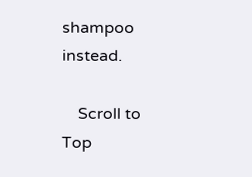shampoo instead.

    Scroll to Top